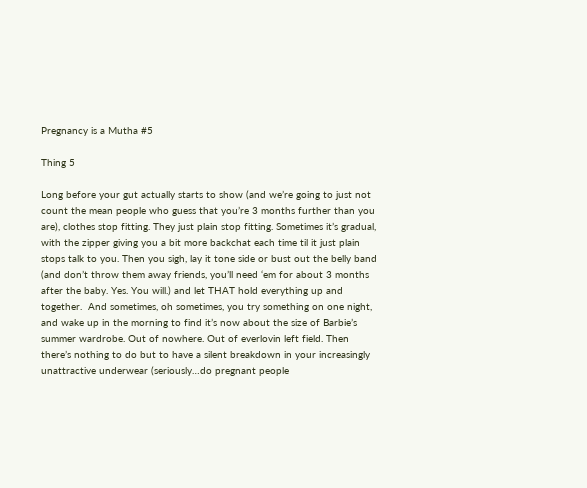Pregnancy is a Mutha #5

Thing 5

Long before your gut actually starts to show (and we’re going to just not count the mean people who guess that you’re 3 months further than you are), clothes stop fitting. They just plain stop fitting. Sometimes it’s gradual, with the zipper giving you a bit more backchat each time til it just plain stops talk to you. Then you sigh, lay it tone side or bust out the belly band (and don’t throw them away friends, you’ll need ‘em for about 3 months after the baby. Yes. You will.) and let THAT hold everything up and together.  And sometimes, oh sometimes, you try something on one night, and wake up in the morning to find it’s now about the size of Barbie’s summer wardrobe. Out of nowhere. Out of everlovin left field. Then there’s nothing to do but to have a silent breakdown in your increasingly unattractive underwear (seriously…do pregnant people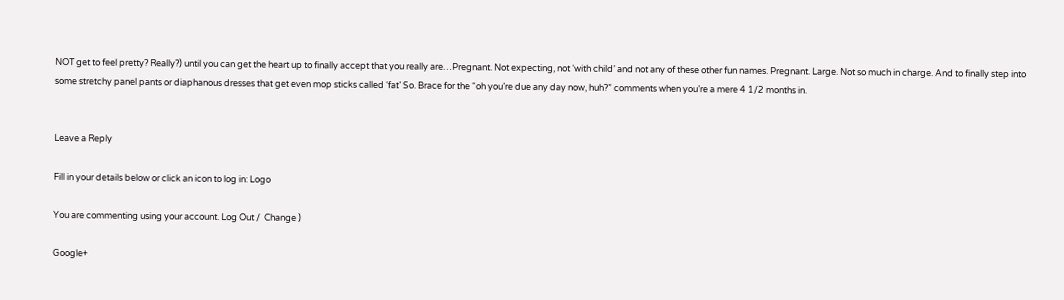NOT get to feel pretty? Really?) until you can get the heart up to finally accept that you really are…Pregnant. Not expecting, not ‘with child’ and not any of these other fun names. Pregnant. Large. Not so much in charge. And to finally step into some stretchy panel pants or diaphanous dresses that get even mop sticks called ‘fat’ So. Brace for the “oh you’re due any day now, huh?” comments when you’re a mere 4 1/2 months in.


Leave a Reply

Fill in your details below or click an icon to log in: Logo

You are commenting using your account. Log Out /  Change )

Google+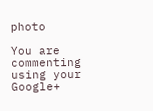photo

You are commenting using your Google+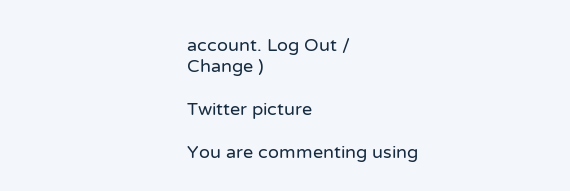account. Log Out /  Change )

Twitter picture

You are commenting using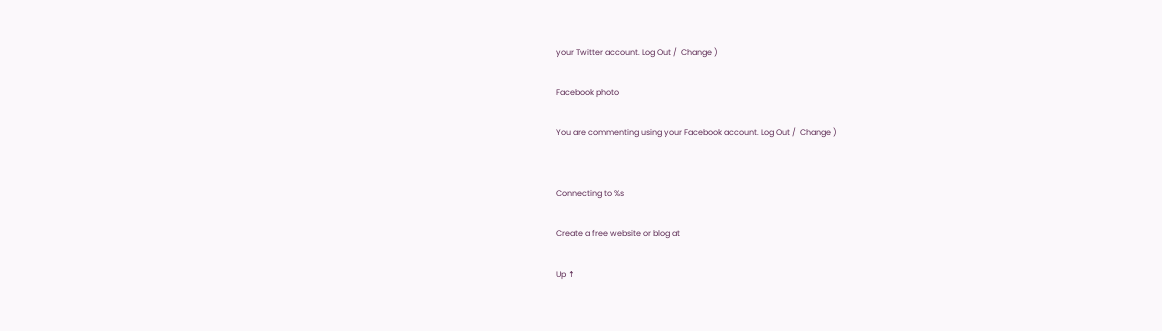your Twitter account. Log Out /  Change )

Facebook photo

You are commenting using your Facebook account. Log Out /  Change )


Connecting to %s

Create a free website or blog at

Up ↑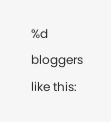%d bloggers like this: